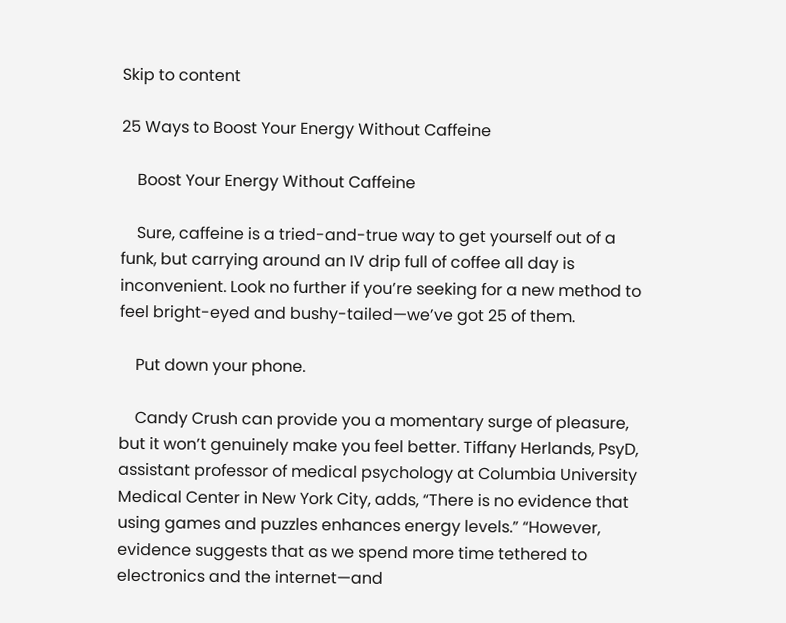Skip to content

25 Ways to Boost Your Energy Without Caffeine

    Boost Your Energy Without Caffeine

    Sure, caffeine is a tried-and-true way to get yourself out of a funk, but carrying around an IV drip full of coffee all day is inconvenient. Look no further if you’re seeking for a new method to feel bright-eyed and bushy-tailed—we’ve got 25 of them.

    Put down your phone.

    Candy Crush can provide you a momentary surge of pleasure, but it won’t genuinely make you feel better. Tiffany Herlands, PsyD, assistant professor of medical psychology at Columbia University Medical Center in New York City, adds, “There is no evidence that using games and puzzles enhances energy levels.” “However, evidence suggests that as we spend more time tethered to electronics and the internet—and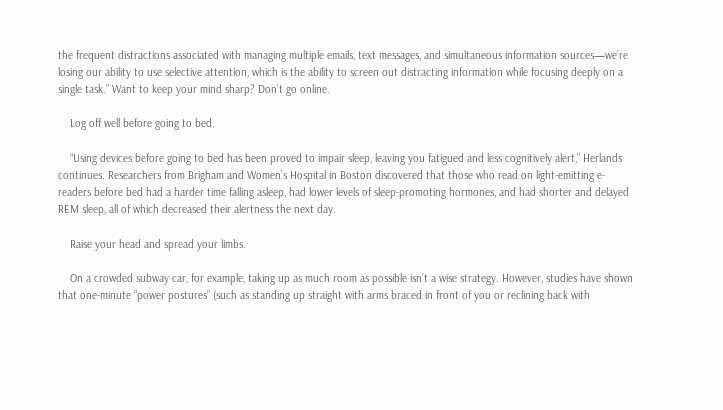the frequent distractions associated with managing multiple emails, text messages, and simultaneous information sources—we’re losing our ability to use selective attention, which is the ability to screen out distracting information while focusing deeply on a single task.” Want to keep your mind sharp? Don’t go online.

    Log off well before going to bed.

    “Using devices before going to bed has been proved to impair sleep, leaving you fatigued and less cognitively alert,” Herlands continues. Researchers from Brigham and Women’s Hospital in Boston discovered that those who read on light-emitting e-readers before bed had a harder time falling asleep, had lower levels of sleep-promoting hormones, and had shorter and delayed REM sleep, all of which decreased their alertness the next day.

    Raise your head and spread your limbs.

    On a crowded subway car, for example, taking up as much room as possible isn’t a wise strategy. However, studies have shown that one-minute “power postures” (such as standing up straight with arms braced in front of you or reclining back with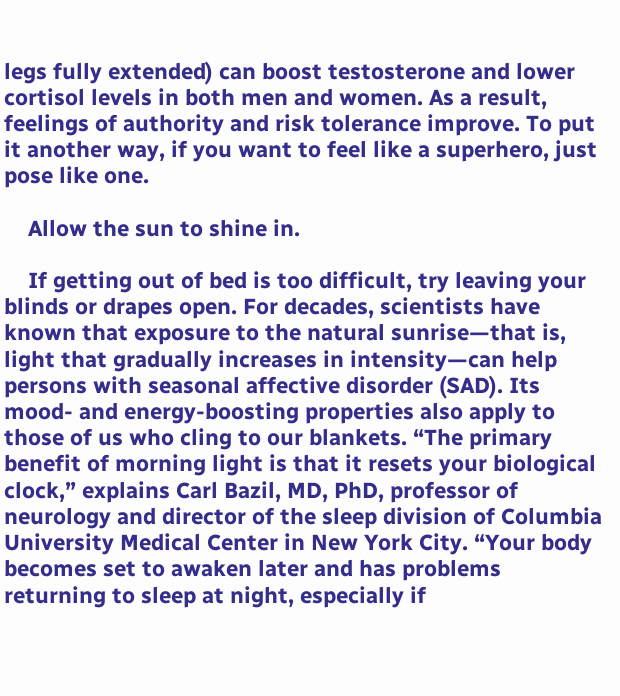legs fully extended) can boost testosterone and lower cortisol levels in both men and women. As a result, feelings of authority and risk tolerance improve. To put it another way, if you want to feel like a superhero, just pose like one.

    Allow the sun to shine in.

    If getting out of bed is too difficult, try leaving your blinds or drapes open. For decades, scientists have known that exposure to the natural sunrise—that is, light that gradually increases in intensity—can help persons with seasonal affective disorder (SAD). Its mood- and energy-boosting properties also apply to those of us who cling to our blankets. “The primary benefit of morning light is that it resets your biological clock,” explains Carl Bazil, MD, PhD, professor of neurology and director of the sleep division of Columbia University Medical Center in New York City. “Your body becomes set to awaken later and has problems returning to sleep at night, especially if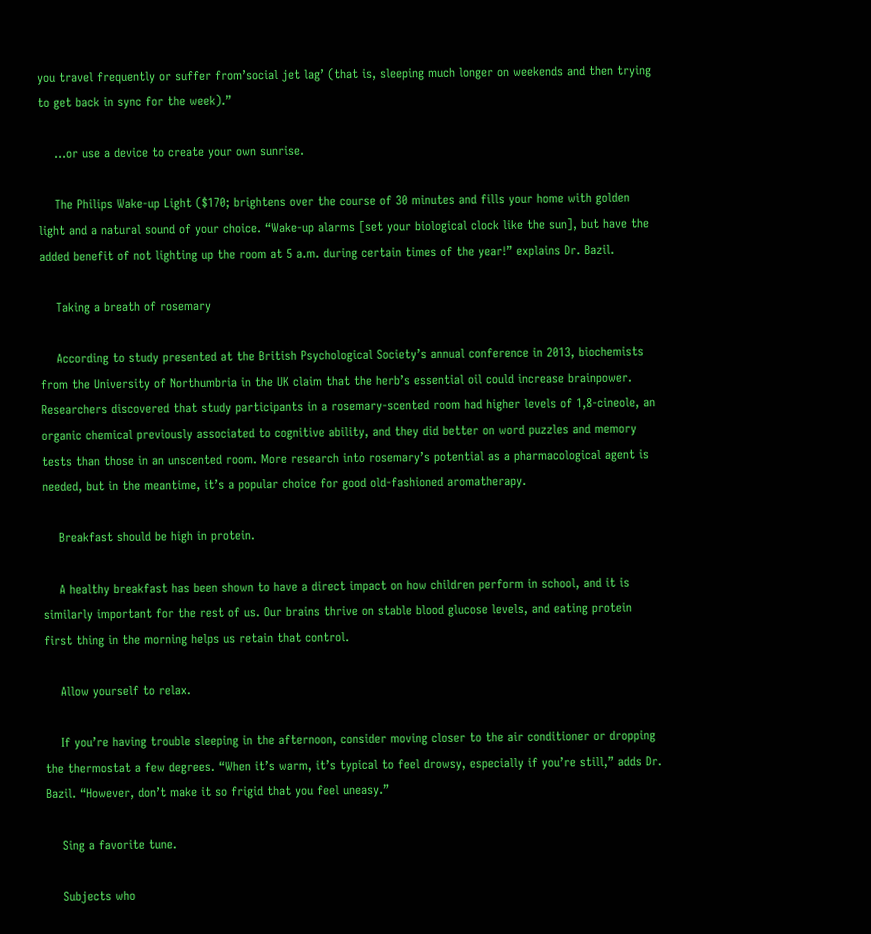you travel frequently or suffer from’social jet lag’ (that is, sleeping much longer on weekends and then trying to get back in sync for the week).”

    …or use a device to create your own sunrise.

    The Philips Wake-up Light ($170; brightens over the course of 30 minutes and fills your home with golden light and a natural sound of your choice. “Wake-up alarms [set your biological clock like the sun], but have the added benefit of not lighting up the room at 5 a.m. during certain times of the year!” explains Dr. Bazil.

    Taking a breath of rosemary

    According to study presented at the British Psychological Society’s annual conference in 2013, biochemists from the University of Northumbria in the UK claim that the herb’s essential oil could increase brainpower. Researchers discovered that study participants in a rosemary-scented room had higher levels of 1,8-cineole, an organic chemical previously associated to cognitive ability, and they did better on word puzzles and memory tests than those in an unscented room. More research into rosemary’s potential as a pharmacological agent is needed, but in the meantime, it’s a popular choice for good old-fashioned aromatherapy.

    Breakfast should be high in protein.

    A healthy breakfast has been shown to have a direct impact on how children perform in school, and it is similarly important for the rest of us. Our brains thrive on stable blood glucose levels, and eating protein first thing in the morning helps us retain that control.

    Allow yourself to relax.

    If you’re having trouble sleeping in the afternoon, consider moving closer to the air conditioner or dropping the thermostat a few degrees. “When it’s warm, it’s typical to feel drowsy, especially if you’re still,” adds Dr. Bazil. “However, don’t make it so frigid that you feel uneasy.”

    Sing a favorite tune.

    Subjects who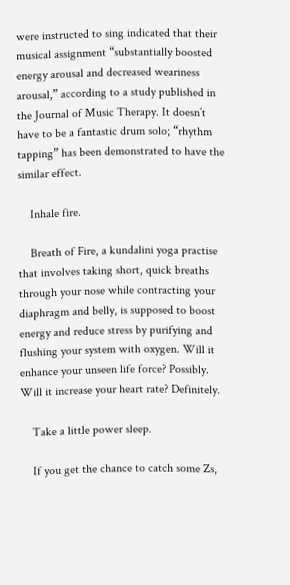were instructed to sing indicated that their musical assignment “substantially boosted energy arousal and decreased weariness arousal,” according to a study published in the Journal of Music Therapy. It doesn’t have to be a fantastic drum solo; “rhythm tapping” has been demonstrated to have the similar effect.

    Inhale fire.

    Breath of Fire, a kundalini yoga practise that involves taking short, quick breaths through your nose while contracting your diaphragm and belly, is supposed to boost energy and reduce stress by purifying and flushing your system with oxygen. Will it enhance your unseen life force? Possibly. Will it increase your heart rate? Definitely.

    Take a little power sleep.

    If you get the chance to catch some Zs,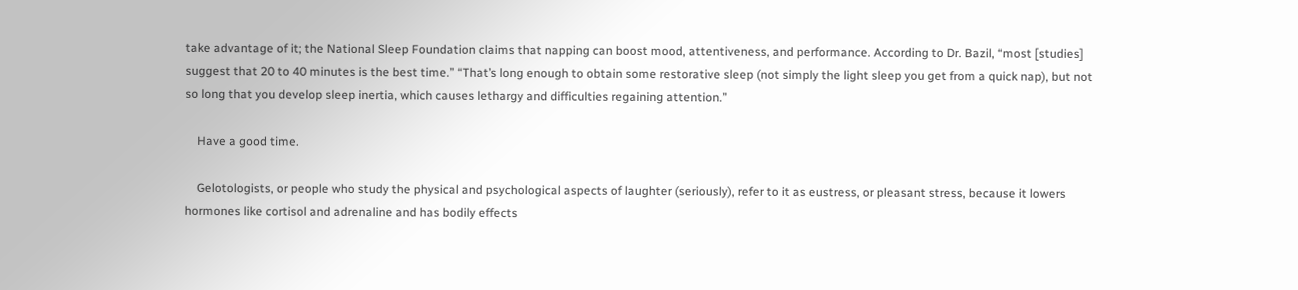take advantage of it; the National Sleep Foundation claims that napping can boost mood, attentiveness, and performance. According to Dr. Bazil, “most [studies] suggest that 20 to 40 minutes is the best time.” “That’s long enough to obtain some restorative sleep (not simply the light sleep you get from a quick nap), but not so long that you develop sleep inertia, which causes lethargy and difficulties regaining attention.”

    Have a good time.

    Gelotologists, or people who study the physical and psychological aspects of laughter (seriously), refer to it as eustress, or pleasant stress, because it lowers hormones like cortisol and adrenaline and has bodily effects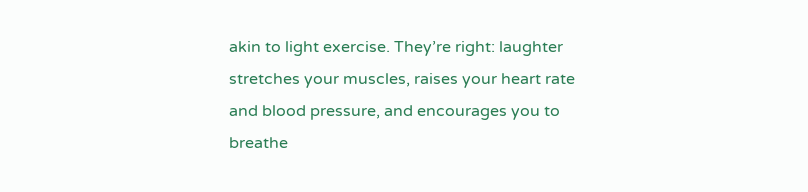akin to light exercise. They’re right: laughter stretches your muscles, raises your heart rate and blood pressure, and encourages you to breathe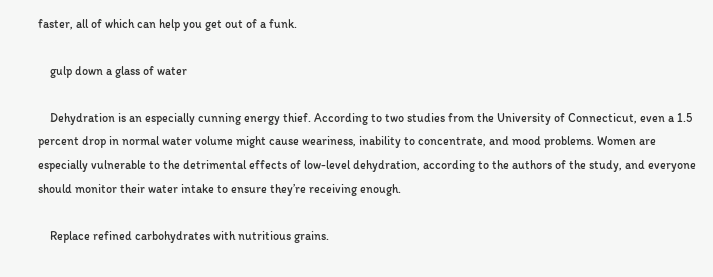faster, all of which can help you get out of a funk.

    gulp down a glass of water

    Dehydration is an especially cunning energy thief. According to two studies from the University of Connecticut, even a 1.5 percent drop in normal water volume might cause weariness, inability to concentrate, and mood problems. Women are especially vulnerable to the detrimental effects of low-level dehydration, according to the authors of the study, and everyone should monitor their water intake to ensure they’re receiving enough.

    Replace refined carbohydrates with nutritious grains.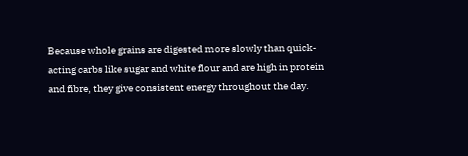Because whole grains are digested more slowly than quick-acting carbs like sugar and white flour and are high in protein and fibre, they give consistent energy throughout the day.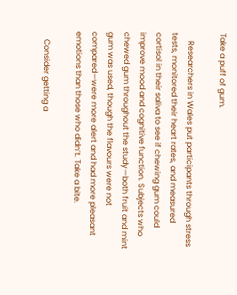Take a puff of gum.

    Researchers in Wales put participants through stress tests, monitored their heart rates, and measured cortisol in their saliva to see if chewing gum could improve mood and cognitive function. Subjects who chewed gum throughout the study—both fruit and mint gum was used, though the flavours were not compared—were more alert and had more pleasant emotions than those who didn’t. Take a bite.

    Consider getting a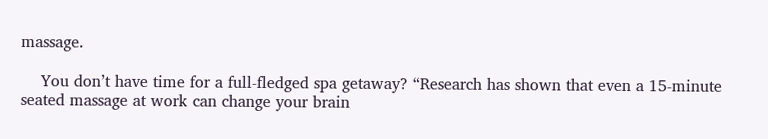massage.

    You don’t have time for a full-fledged spa getaway? “Research has shown that even a 15-minute seated massage at work can change your brain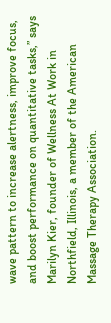wave pattern to increase alertness, improve focus, and boost performance on quantitative tasks,” says Marilyn Kier, founder of Wellness At Work in Northfield, Illinois, a member of the American Massage Therapy Association.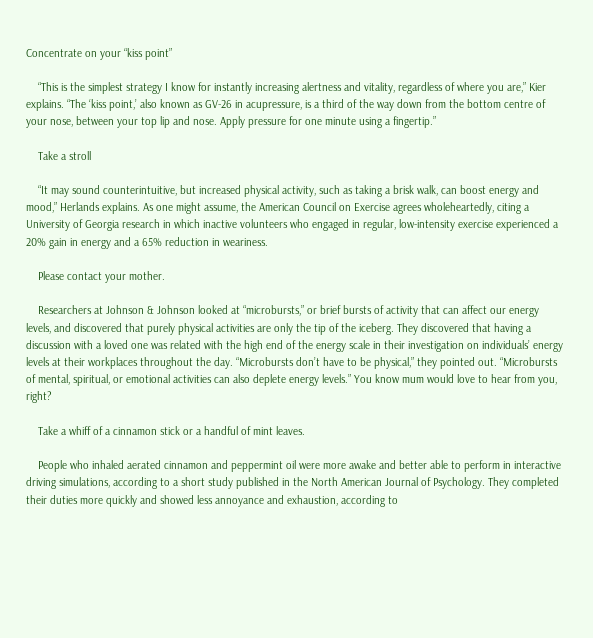Concentrate on your “kiss point”

    “This is the simplest strategy I know for instantly increasing alertness and vitality, regardless of where you are,” Kier explains. “The ‘kiss point,’ also known as GV-26 in acupressure, is a third of the way down from the bottom centre of your nose, between your top lip and nose. Apply pressure for one minute using a fingertip.”

    Take a stroll

    “It may sound counterintuitive, but increased physical activity, such as taking a brisk walk, can boost energy and mood,” Herlands explains. As one might assume, the American Council on Exercise agrees wholeheartedly, citing a University of Georgia research in which inactive volunteers who engaged in regular, low-intensity exercise experienced a 20% gain in energy and a 65% reduction in weariness.

    Please contact your mother.

    Researchers at Johnson & Johnson looked at “microbursts,” or brief bursts of activity that can affect our energy levels, and discovered that purely physical activities are only the tip of the iceberg. They discovered that having a discussion with a loved one was related with the high end of the energy scale in their investigation on individuals’ energy levels at their workplaces throughout the day. “Microbursts don’t have to be physical,” they pointed out. “Microbursts of mental, spiritual, or emotional activities can also deplete energy levels.” You know mum would love to hear from you, right?

    Take a whiff of a cinnamon stick or a handful of mint leaves.

    People who inhaled aerated cinnamon and peppermint oil were more awake and better able to perform in interactive driving simulations, according to a short study published in the North American Journal of Psychology. They completed their duties more quickly and showed less annoyance and exhaustion, according to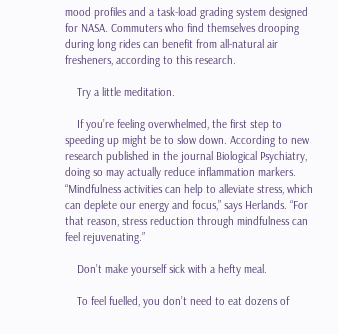mood profiles and a task-load grading system designed for NASA. Commuters who find themselves drooping during long rides can benefit from all-natural air fresheners, according to this research.

    Try a little meditation.

    If you’re feeling overwhelmed, the first step to speeding up might be to slow down. According to new research published in the journal Biological Psychiatry, doing so may actually reduce inflammation markers. “Mindfulness activities can help to alleviate stress, which can deplete our energy and focus,” says Herlands. “For that reason, stress reduction through mindfulness can feel rejuvenating.”

    Don’t make yourself sick with a hefty meal.

    To feel fuelled, you don’t need to eat dozens of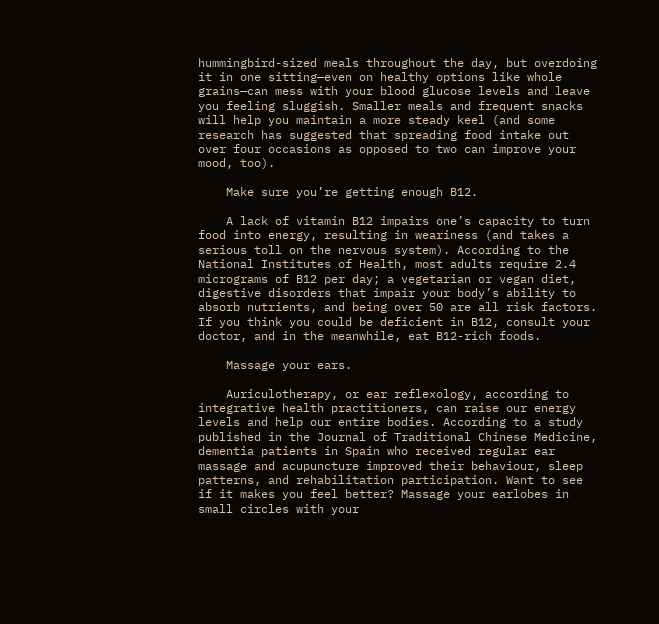hummingbird-sized meals throughout the day, but overdoing it in one sitting—even on healthy options like whole grains—can mess with your blood glucose levels and leave you feeling sluggish. Smaller meals and frequent snacks will help you maintain a more steady keel (and some research has suggested that spreading food intake out over four occasions as opposed to two can improve your mood, too).

    Make sure you’re getting enough B12.

    A lack of vitamin B12 impairs one’s capacity to turn food into energy, resulting in weariness (and takes a serious toll on the nervous system). According to the National Institutes of Health, most adults require 2.4 micrograms of B12 per day; a vegetarian or vegan diet, digestive disorders that impair your body’s ability to absorb nutrients, and being over 50 are all risk factors. If you think you could be deficient in B12, consult your doctor, and in the meanwhile, eat B12-rich foods.

    Massage your ears.

    Auriculotherapy, or ear reflexology, according to integrative health practitioners, can raise our energy levels and help our entire bodies. According to a study published in the Journal of Traditional Chinese Medicine, dementia patients in Spain who received regular ear massage and acupuncture improved their behaviour, sleep patterns, and rehabilitation participation. Want to see if it makes you feel better? Massage your earlobes in small circles with your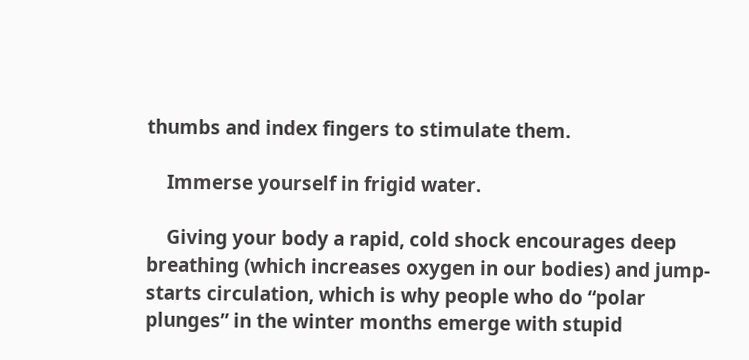thumbs and index fingers to stimulate them.

    Immerse yourself in frigid water.

    Giving your body a rapid, cold shock encourages deep breathing (which increases oxygen in our bodies) and jump-starts circulation, which is why people who do “polar plunges” in the winter months emerge with stupid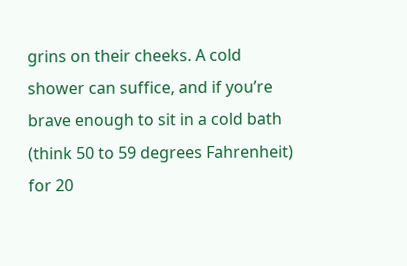grins on their cheeks. A cold shower can suffice, and if you’re brave enough to sit in a cold bath (think 50 to 59 degrees Fahrenheit) for 20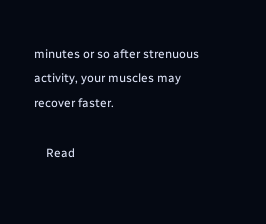minutes or so after strenuous activity, your muscles may recover faster.

    Read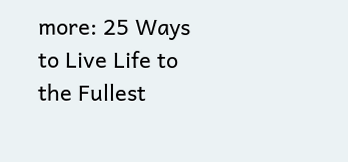more: 25 Ways to Live Life to the Fullest